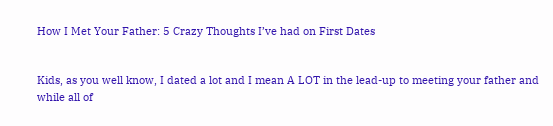How I Met Your Father: 5 Crazy Thoughts I’ve had on First Dates


Kids, as you well know, I dated a lot and I mean A LOT in the lead-up to meeting your father and while all of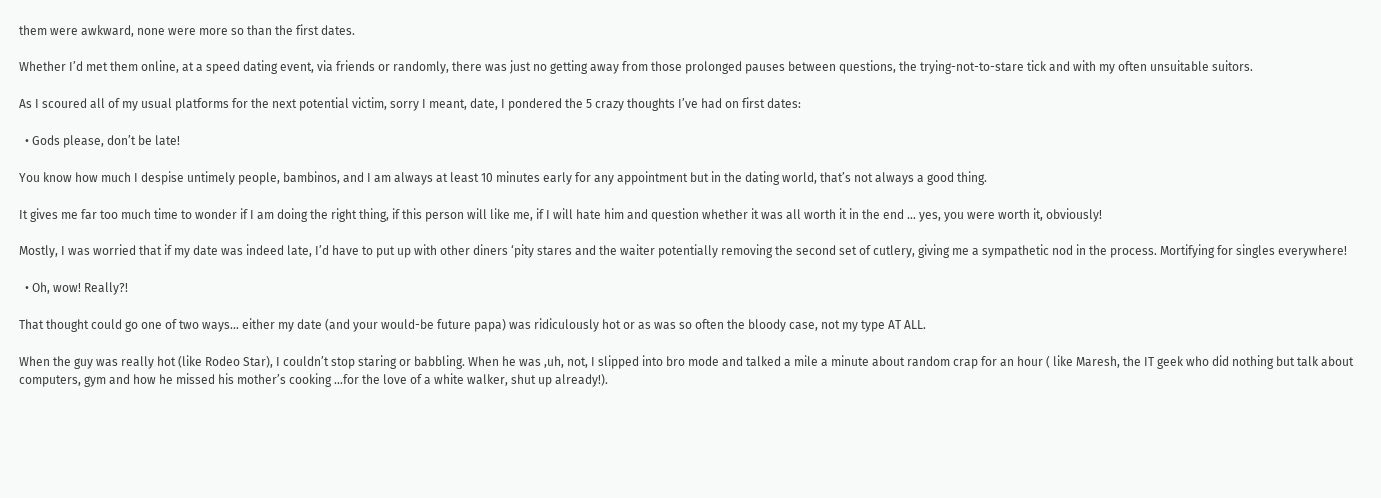them were awkward, none were more so than the first dates.

Whether I’d met them online, at a speed dating event, via friends or randomly, there was just no getting away from those prolonged pauses between questions, the trying-not-to-stare tick and with my often unsuitable suitors.

As I scoured all of my usual platforms for the next potential victim, sorry I meant, date, I pondered the 5 crazy thoughts I’ve had on first dates:

  • Gods please, don’t be late!

You know how much I despise untimely people, bambinos, and I am always at least 10 minutes early for any appointment but in the dating world, that’s not always a good thing.

It gives me far too much time to wonder if I am doing the right thing, if this person will like me, if I will hate him and question whether it was all worth it in the end … yes, you were worth it, obviously!

Mostly, I was worried that if my date was indeed late, I’d have to put up with other diners ‘pity stares and the waiter potentially removing the second set of cutlery, giving me a sympathetic nod in the process. Mortifying for singles everywhere!

  • Oh, wow! Really?!

That thought could go one of two ways… either my date (and your would-be future papa) was ridiculously hot or as was so often the bloody case, not my type AT ALL.

When the guy was really hot (like Rodeo Star), I couldn’t stop staring or babbling. When he was ,uh, not, I slipped into bro mode and talked a mile a minute about random crap for an hour ( like Maresh, the IT geek who did nothing but talk about computers, gym and how he missed his mother’s cooking …for the love of a white walker, shut up already!).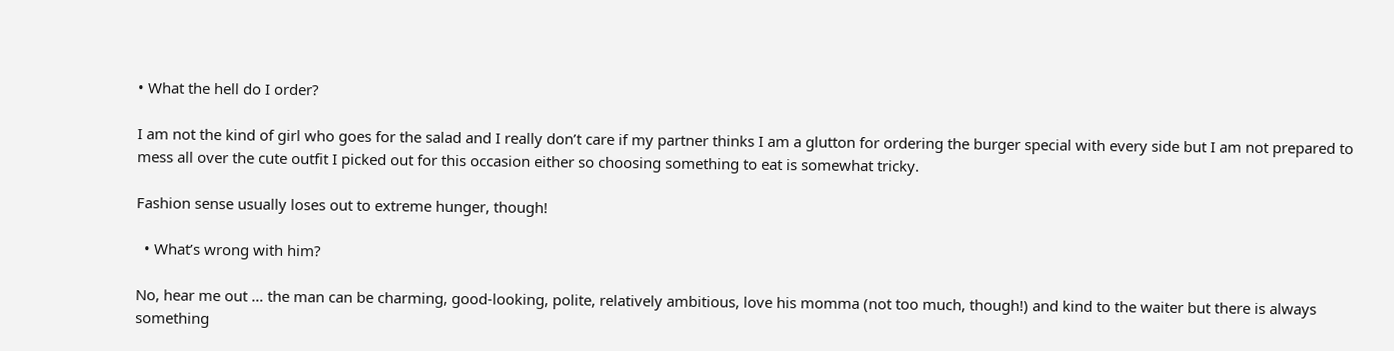• What the hell do I order?

I am not the kind of girl who goes for the salad and I really don’t care if my partner thinks I am a glutton for ordering the burger special with every side but I am not prepared to mess all over the cute outfit I picked out for this occasion either so choosing something to eat is somewhat tricky.

Fashion sense usually loses out to extreme hunger, though!

  • What’s wrong with him?

No, hear me out … the man can be charming, good-looking, polite, relatively ambitious, love his momma (not too much, though!) and kind to the waiter but there is always something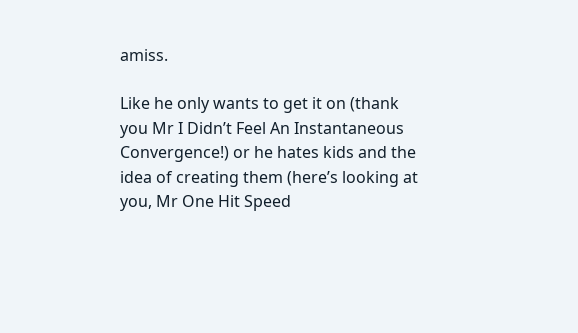amiss.

Like he only wants to get it on (thank you Mr I Didn’t Feel An Instantaneous Convergence!) or he hates kids and the idea of creating them (here’s looking at you, Mr One Hit Speed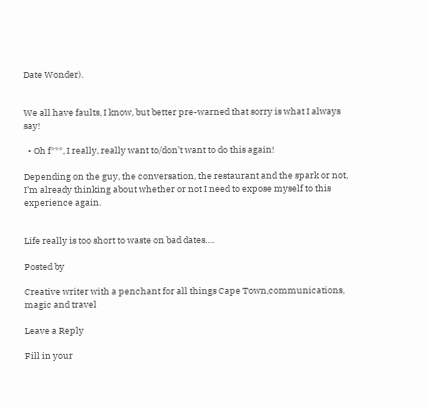Date Wonder).


We all have faults, I know, but better pre-warned that sorry is what I always say!

  • Oh f***, I really, really want to/don’t want to do this again!

Depending on the guy, the conversation, the restaurant and the spark or not, I’m already thinking about whether or not I need to expose myself to this experience again.


Life really is too short to waste on bad dates….

Posted by

Creative writer with a penchant for all things Cape Town,communications, magic and travel

Leave a Reply

Fill in your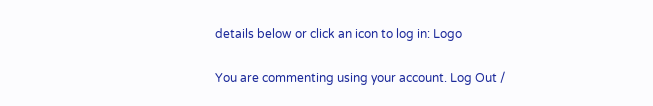details below or click an icon to log in: Logo

You are commenting using your account. Log Out /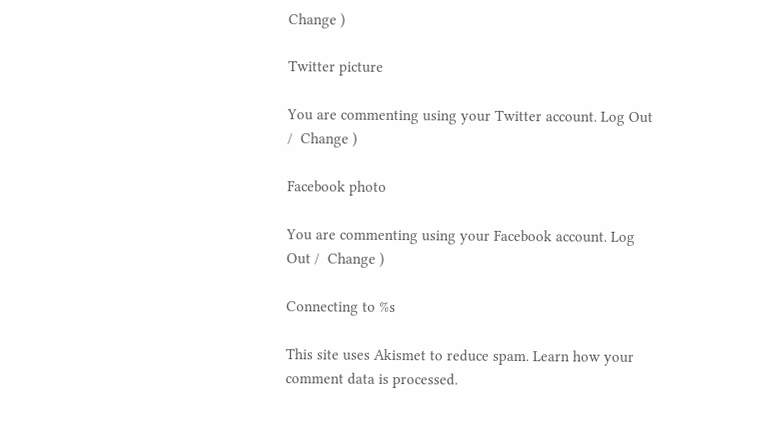Change )

Twitter picture

You are commenting using your Twitter account. Log Out /  Change )

Facebook photo

You are commenting using your Facebook account. Log Out /  Change )

Connecting to %s

This site uses Akismet to reduce spam. Learn how your comment data is processed.